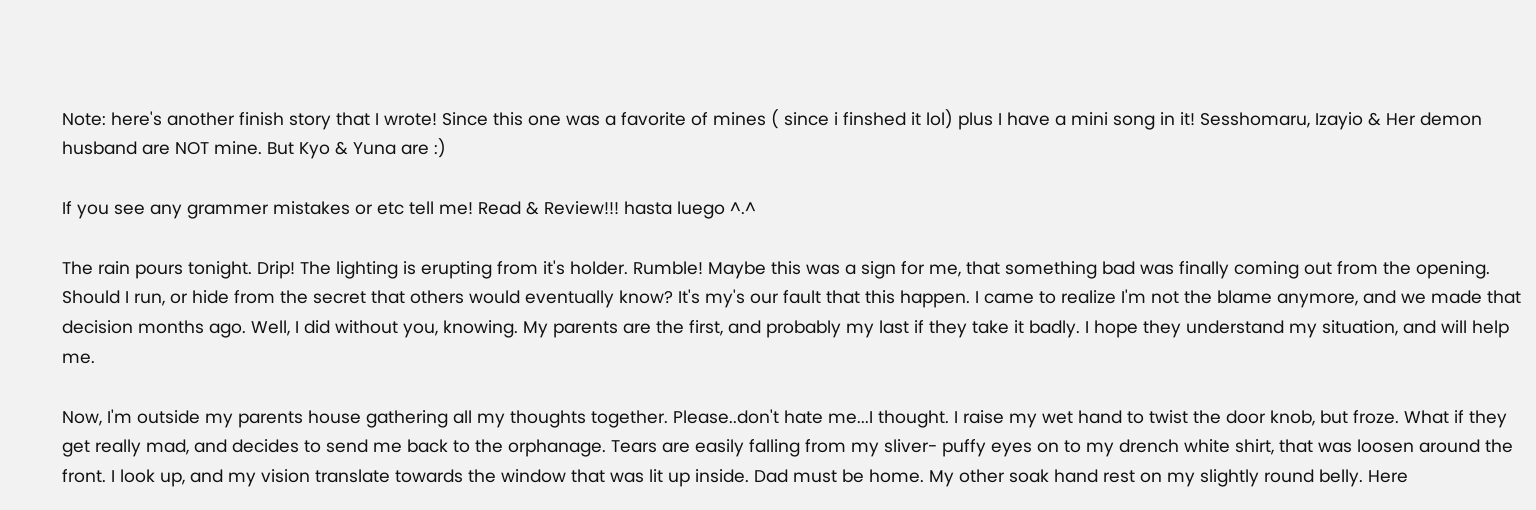Note: here's another finish story that I wrote! Since this one was a favorite of mines ( since i finshed it lol) plus I have a mini song in it! Sesshomaru, Izayio & Her demon husband are NOT mine. But Kyo & Yuna are :)

If you see any grammer mistakes or etc tell me! Read & Review!!! hasta luego ^.^

The rain pours tonight. Drip! The lighting is erupting from it's holder. Rumble! Maybe this was a sign for me, that something bad was finally coming out from the opening. Should I run, or hide from the secret that others would eventually know? It's my's our fault that this happen. I came to realize I'm not the blame anymore, and we made that decision months ago. Well, I did without you, knowing. My parents are the first, and probably my last if they take it badly. I hope they understand my situation, and will help me.

Now, I'm outside my parents house gathering all my thoughts together. Please..don't hate me...I thought. I raise my wet hand to twist the door knob, but froze. What if they get really mad, and decides to send me back to the orphanage. Tears are easily falling from my sliver- puffy eyes on to my drench white shirt, that was loosen around the front. I look up, and my vision translate towards the window that was lit up inside. Dad must be home. My other soak hand rest on my slightly round belly. Here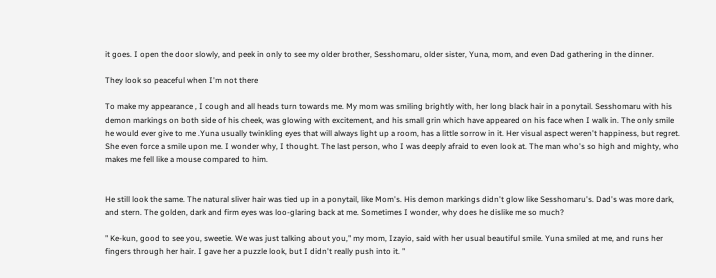it goes. I open the door slowly, and peek in only to see my older brother, Sesshomaru, older sister, Yuna, mom, and even Dad gathering in the dinner.

They look so peaceful when I'm not there

To make my appearance , I cough and all heads turn towards me. My mom was smiling brightly with, her long black hair in a ponytail. Sesshomaru with his demon markings on both side of his cheek, was glowing with excitement, and his small grin which have appeared on his face when I walk in. The only smile he would ever give to me .Yuna usually twinkling eyes that will always light up a room, has a little sorrow in it. Her visual aspect weren't happiness, but regret. She even force a smile upon me. I wonder why, I thought. The last person, who I was deeply afraid to even look at. The man who's so high and mighty, who makes me fell like a mouse compared to him.


He still look the same. The natural sliver hair was tied up in a ponytail, like Mom's. His demon markings didn't glow like Sesshomaru's. Dad's was more dark, and stern. The golden, dark and firm eyes was loo-glaring back at me. Sometimes I wonder, why does he dislike me so much?

" Ke-kun, good to see you, sweetie. We was just talking about you," my mom, Izayio, said with her usual beautiful smile. Yuna smiled at me, and runs her fingers through her hair. I gave her a puzzle look, but I didn't really push into it. "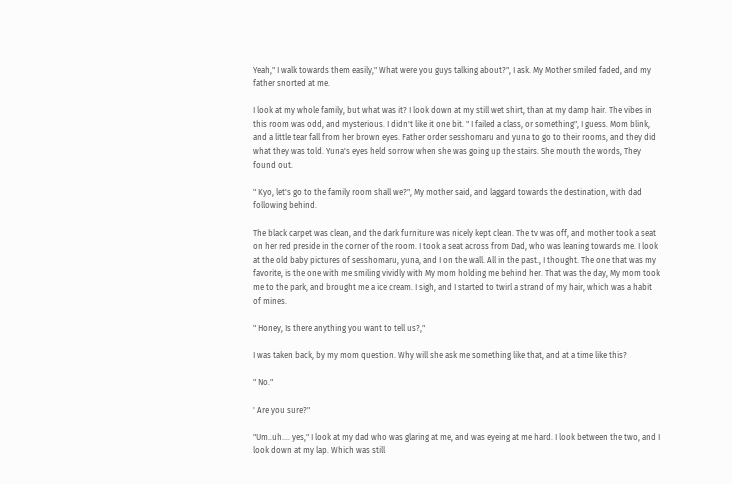Yeah," I walk towards them easily," What were you guys talking about?", I ask. My Mother smiled faded, and my father snorted at me.

I look at my whole family, but what was it? I look down at my still wet shirt, than at my damp hair. The vibes in this room was odd, and mysterious. I didn't like it one bit. " I failed a class, or something", I guess. Mom blink, and a little tear fall from her brown eyes. Father order sesshomaru and yuna to go to their rooms, and they did what they was told. Yuna's eyes held sorrow when she was going up the stairs. She mouth the words, They found out.

" Kyo, let's go to the family room shall we?", My mother said, and laggard towards the destination, with dad following behind.

The black carpet was clean, and the dark furniture was nicely kept clean. The tv was off, and mother took a seat on her red preside in the corner of the room. I took a seat across from Dad, who was leaning towards me. I look at the old baby pictures of sesshomaru, yuna, and I on the wall. All in the past., I thought. The one that was my favorite, is the one with me smiling vividly with My mom holding me behind her. That was the day, My mom took me to the park, and brought me a ice cream. I sigh, and I started to twirl a strand of my hair, which was a habit of mines.

" Honey, Is there anything you want to tell us?,"

I was taken back, by my mom question. Why will she ask me something like that, and at a time like this?

" No."

' Are you sure?"

"Um..uh.... yes," I look at my dad who was glaring at me, and was eyeing at me hard. I look between the two, and I look down at my lap. Which was still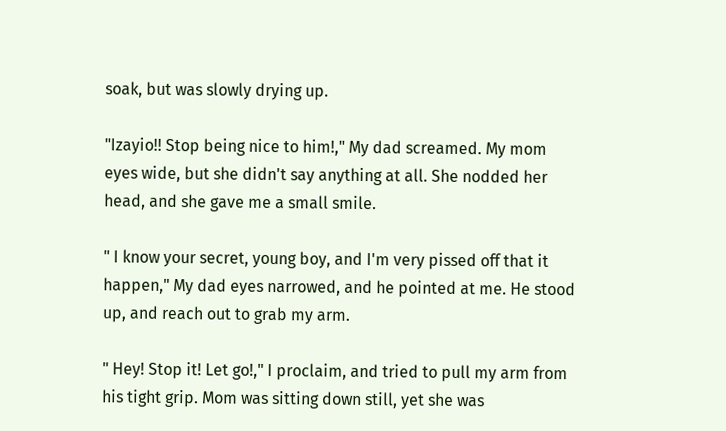soak, but was slowly drying up.

"Izayio!! Stop being nice to him!," My dad screamed. My mom eyes wide, but she didn't say anything at all. She nodded her head, and she gave me a small smile.

" I know your secret, young boy, and I'm very pissed off that it happen," My dad eyes narrowed, and he pointed at me. He stood up, and reach out to grab my arm.

" Hey! Stop it! Let go!," I proclaim, and tried to pull my arm from his tight grip. Mom was sitting down still, yet she was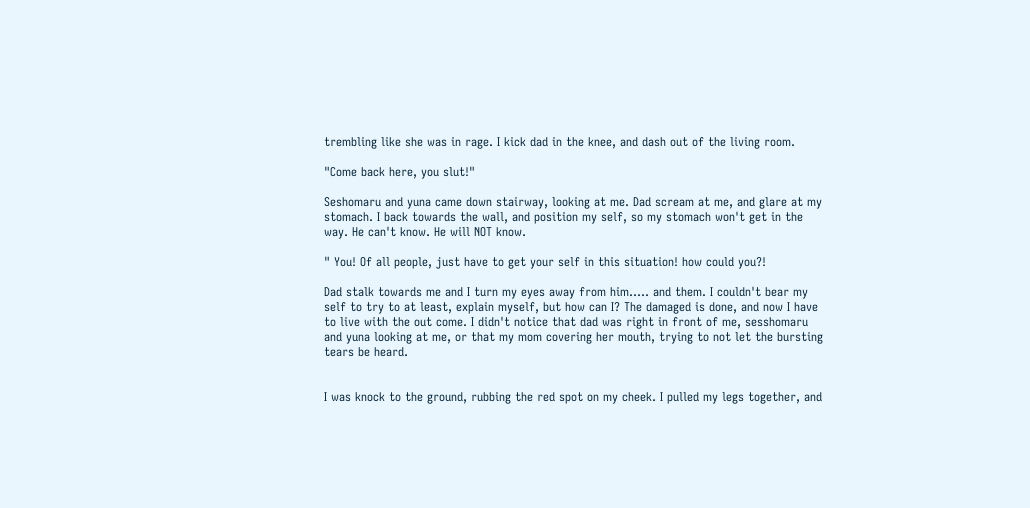trembling like she was in rage. I kick dad in the knee, and dash out of the living room.

"Come back here, you slut!"

Seshomaru and yuna came down stairway, looking at me. Dad scream at me, and glare at my stomach. I back towards the wall, and position my self, so my stomach won't get in the way. He can't know. He will NOT know.

" You! Of all people, just have to get your self in this situation! how could you?!

Dad stalk towards me and I turn my eyes away from him..... and them. I couldn't bear my self to try to at least, explain myself, but how can I? The damaged is done, and now I have to live with the out come. I didn't notice that dad was right in front of me, sesshomaru and yuna looking at me, or that my mom covering her mouth, trying to not let the bursting tears be heard.


I was knock to the ground, rubbing the red spot on my cheek. I pulled my legs together, and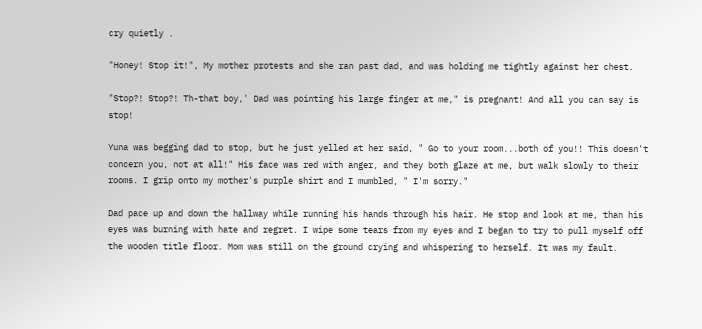cry quietly .

"Honey! Stop it!", My mother protests and she ran past dad, and was holding me tightly against her chest.

"Stop?! Stop?! Th-that boy,' Dad was pointing his large finger at me," is pregnant! And all you can say is stop!

Yuna was begging dad to stop, but he just yelled at her said, " Go to your room...both of you!! This doesn't concern you, not at all!" His face was red with anger, and they both glaze at me, but walk slowly to their rooms. I grip onto my mother's purple shirt and I mumbled, " I'm sorry."

Dad pace up and down the hallway while running his hands through his hair. He stop and look at me, than his eyes was burning with hate and regret. I wipe some tears from my eyes and I began to try to pull myself off the wooden title floor. Mom was still on the ground crying and whispering to herself. It was my fault.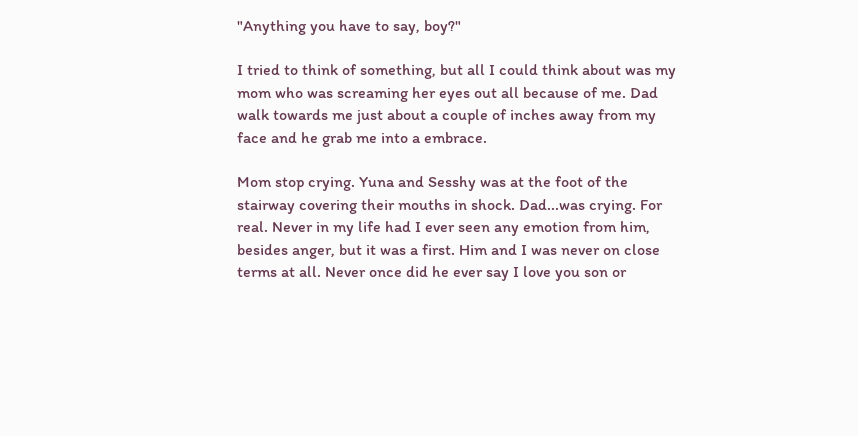"Anything you have to say, boy?"

I tried to think of something, but all I could think about was my mom who was screaming her eyes out all because of me. Dad walk towards me just about a couple of inches away from my face and he grab me into a embrace.

Mom stop crying. Yuna and Sesshy was at the foot of the stairway covering their mouths in shock. Dad...was crying. For real. Never in my life had I ever seen any emotion from him, besides anger, but it was a first. Him and I was never on close terms at all. Never once did he ever say I love you son or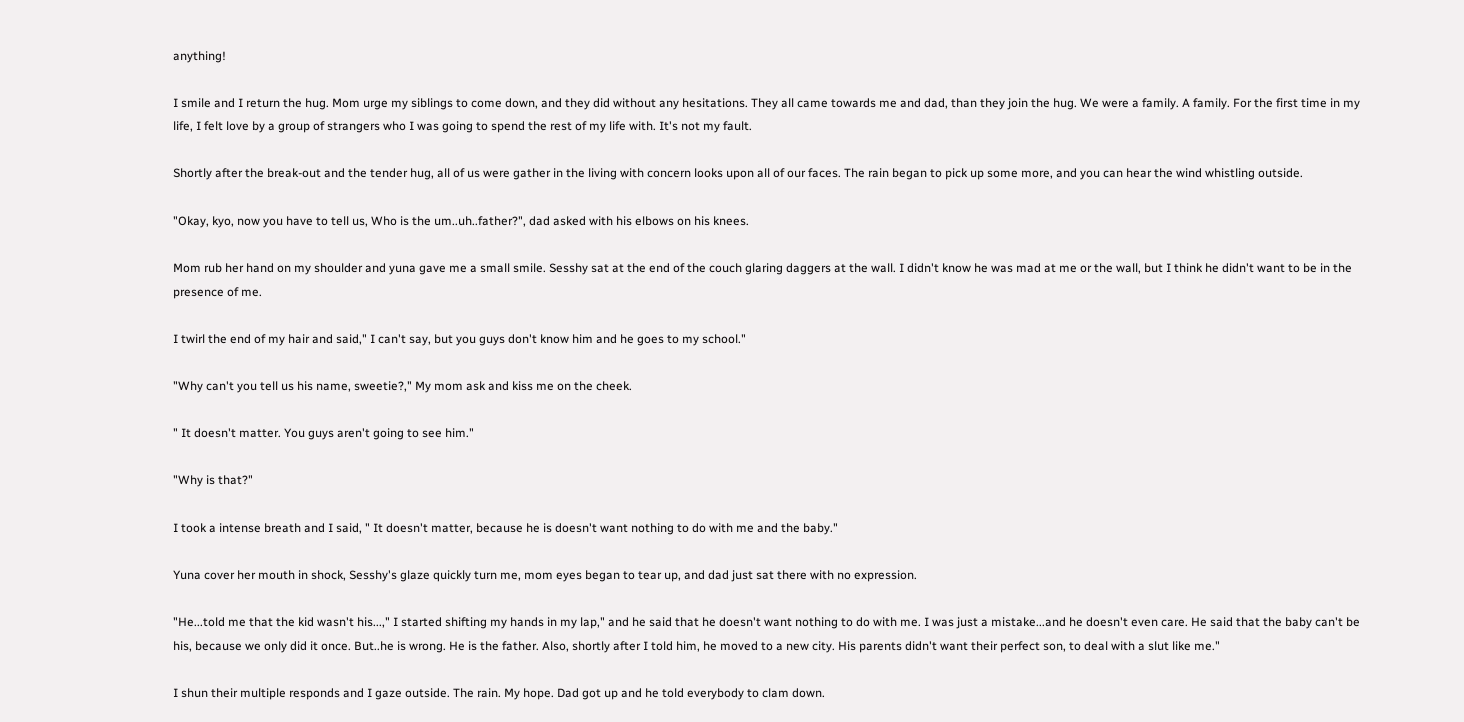anything!

I smile and I return the hug. Mom urge my siblings to come down, and they did without any hesitations. They all came towards me and dad, than they join the hug. We were a family. A family. For the first time in my life, I felt love by a group of strangers who I was going to spend the rest of my life with. It's not my fault.

Shortly after the break-out and the tender hug, all of us were gather in the living with concern looks upon all of our faces. The rain began to pick up some more, and you can hear the wind whistling outside.

"Okay, kyo, now you have to tell us, Who is the um..uh..father?", dad asked with his elbows on his knees.

Mom rub her hand on my shoulder and yuna gave me a small smile. Sesshy sat at the end of the couch glaring daggers at the wall. I didn't know he was mad at me or the wall, but I think he didn't want to be in the presence of me.

I twirl the end of my hair and said," I can't say, but you guys don't know him and he goes to my school."

"Why can't you tell us his name, sweetie?," My mom ask and kiss me on the cheek.

" It doesn't matter. You guys aren't going to see him."

"Why is that?"

I took a intense breath and I said, " It doesn't matter, because he is doesn't want nothing to do with me and the baby."

Yuna cover her mouth in shock, Sesshy's glaze quickly turn me, mom eyes began to tear up, and dad just sat there with no expression.

"He...told me that the kid wasn't his...," I started shifting my hands in my lap," and he said that he doesn't want nothing to do with me. I was just a mistake...and he doesn't even care. He said that the baby can't be his, because we only did it once. But..he is wrong. He is the father. Also, shortly after I told him, he moved to a new city. His parents didn't want their perfect son, to deal with a slut like me."

I shun their multiple responds and I gaze outside. The rain. My hope. Dad got up and he told everybody to clam down.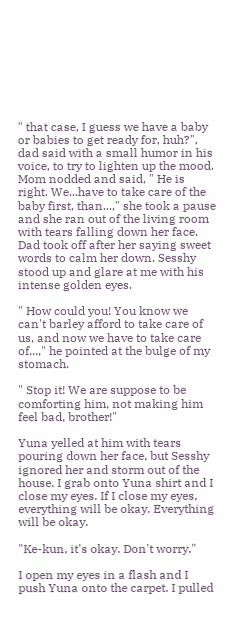" that case, I guess we have a baby or babies to get ready for, huh?", dad said with a small humor in his voice, to try to lighten up the mood. Mom nodded and said, " He is right. We...have to take care of the baby first, than...," she took a pause and she ran out of the living room with tears falling down her face. Dad took off after her saying sweet words to calm her down. Sesshy stood up and glare at me with his intense golden eyes.

" How could you! You know we can't barley afford to take care of us, and now we have to take care of...," he pointed at the bulge of my stomach.

" Stop it! We are suppose to be comforting him, not making him feel bad, brother!"

Yuna yelled at him with tears pouring down her face, but Sesshy ignored her and storm out of the house. I grab onto Yuna shirt and I close my eyes. If I close my eyes, everything will be okay. Everything will be okay.

"Ke-kun, it's okay. Don't worry."

I open my eyes in a flash and I push Yuna onto the carpet. I pulled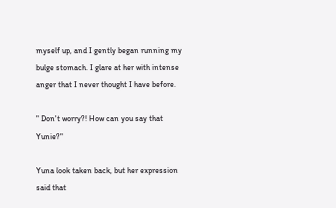myself up, and I gently began running my bulge stomach. I glare at her with intense anger that I never thought I have before.

" Don't worry?! How can you say that Yunie?"

Yuna look taken back, but her expression said that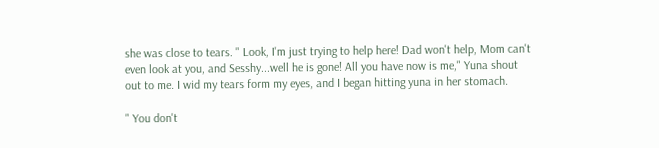she was close to tears. " Look, I'm just trying to help here! Dad won't help, Mom can't even look at you, and Sesshy...well he is gone! All you have now is me," Yuna shout out to me. I wid my tears form my eyes, and I began hitting yuna in her stomach.

" You don't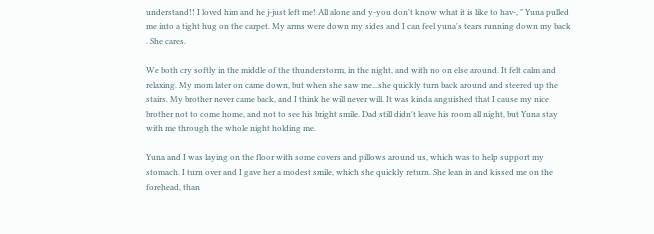understand!! I loved him and he j-just left me! All alone and y-you don't know what it is like to hav-, " Yuna pulled me into a tight hug on the carpet. My arms were down my sides and I can feel yuna's tears running down my back . She cares.

We both cry softly in the middle of the thunderstorm, in the night, and with no on else around. It felt calm and relaxing. My mom later on came down, but when she saw me...she quickly turn back around and steered up the stairs. My brother never came back, and I think he will never will. It was kinda anguished that I cause my nice brother not to come home, and not to see his bright smile. Dad still didn't leave his room all night, but Yuna stay with me through the whole night holding me.

Yuna and I was laying on the floor with some covers and pillows around us, which was to help support my stomach. I turn over and I gave her a modest smile, which she quickly return. She lean in and kissed me on the forehead, than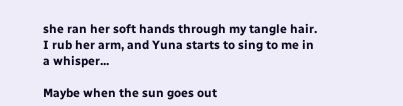she ran her soft hands through my tangle hair. I rub her arm, and Yuna starts to sing to me in a whisper...

Maybe when the sun goes out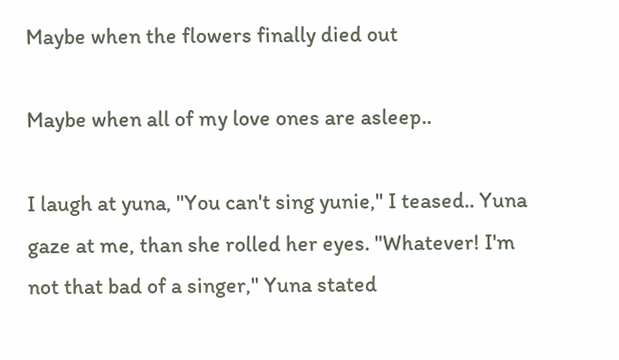Maybe when the flowers finally died out

Maybe when all of my love ones are asleep..

I laugh at yuna, "You can't sing yunie," I teased.. Yuna gaze at me, than she rolled her eyes. "Whatever! I'm not that bad of a singer," Yuna stated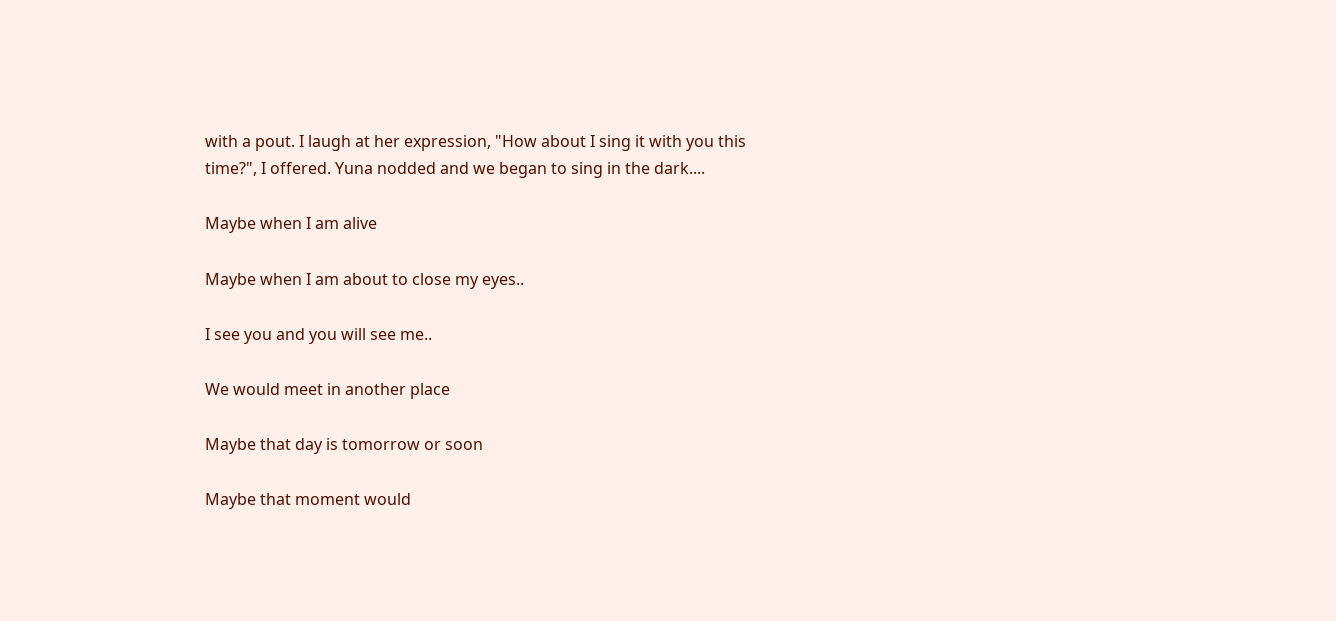with a pout. I laugh at her expression, "How about I sing it with you this time?", I offered. Yuna nodded and we began to sing in the dark....

Maybe when I am alive

Maybe when I am about to close my eyes..

I see you and you will see me..

We would meet in another place

Maybe that day is tomorrow or soon

Maybe that moment would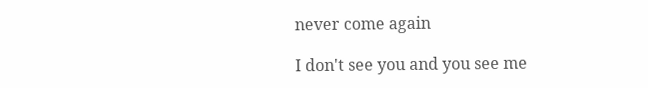never come again

I don't see you and you see me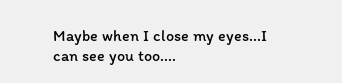Maybe when I close my eyes...I can see you too....